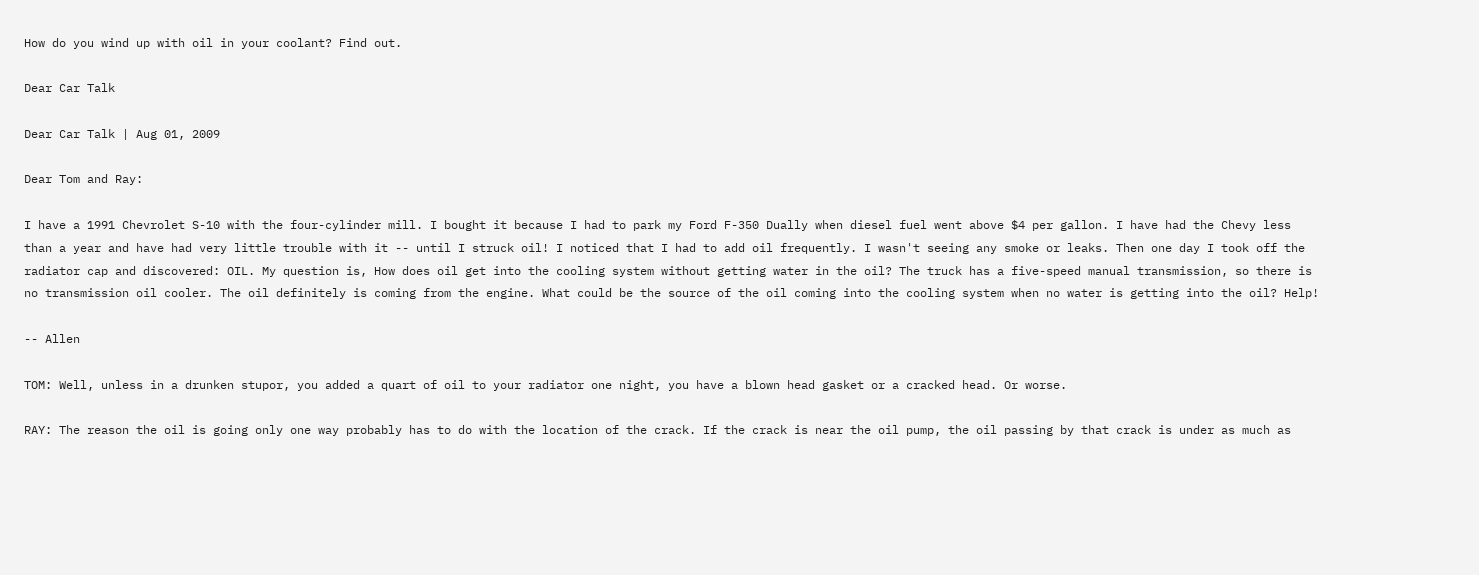How do you wind up with oil in your coolant? Find out.

Dear Car Talk

Dear Car Talk | Aug 01, 2009

Dear Tom and Ray:

I have a 1991 Chevrolet S-10 with the four-cylinder mill. I bought it because I had to park my Ford F-350 Dually when diesel fuel went above $4 per gallon. I have had the Chevy less than a year and have had very little trouble with it -- until I struck oil! I noticed that I had to add oil frequently. I wasn't seeing any smoke or leaks. Then one day I took off the radiator cap and discovered: OIL. My question is, How does oil get into the cooling system without getting water in the oil? The truck has a five-speed manual transmission, so there is no transmission oil cooler. The oil definitely is coming from the engine. What could be the source of the oil coming into the cooling system when no water is getting into the oil? Help!

-- Allen

TOM: Well, unless in a drunken stupor, you added a quart of oil to your radiator one night, you have a blown head gasket or a cracked head. Or worse.

RAY: The reason the oil is going only one way probably has to do with the location of the crack. If the crack is near the oil pump, the oil passing by that crack is under as much as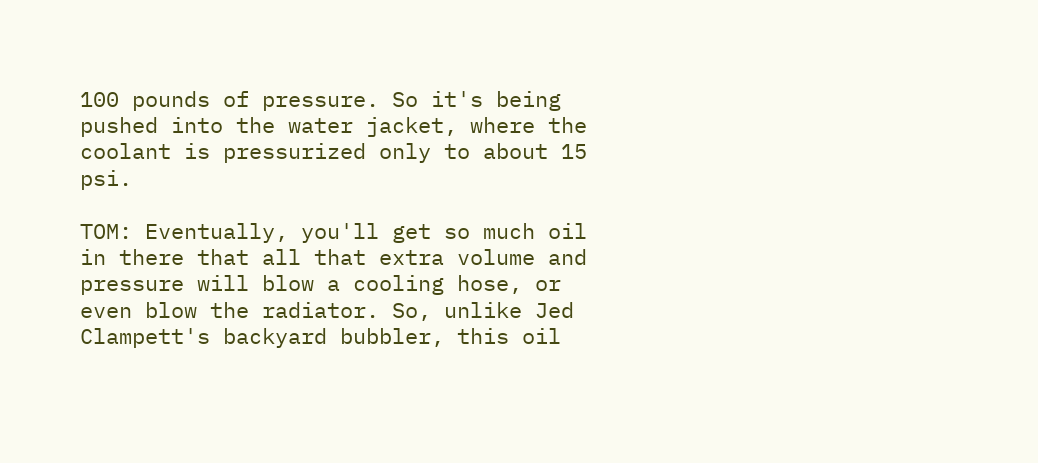100 pounds of pressure. So it's being pushed into the water jacket, where the coolant is pressurized only to about 15 psi.

TOM: Eventually, you'll get so much oil in there that all that extra volume and pressure will blow a cooling hose, or even blow the radiator. So, unlike Jed Clampett's backyard bubbler, this oil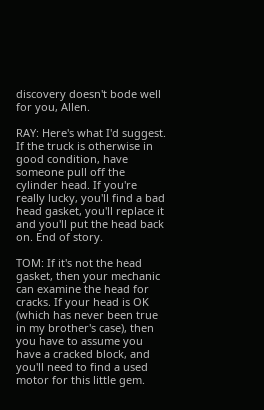discovery doesn't bode well for you, Allen.

RAY: Here's what I'd suggest. If the truck is otherwise in good condition, have someone pull off the cylinder head. If you're really lucky, you'll find a bad head gasket, you'll replace it and you'll put the head back on. End of story.

TOM: If it's not the head gasket, then your mechanic can examine the head for cracks. If your head is OK (which has never been true in my brother's case), then you have to assume you have a cracked block, and you'll need to find a used motor for this little gem.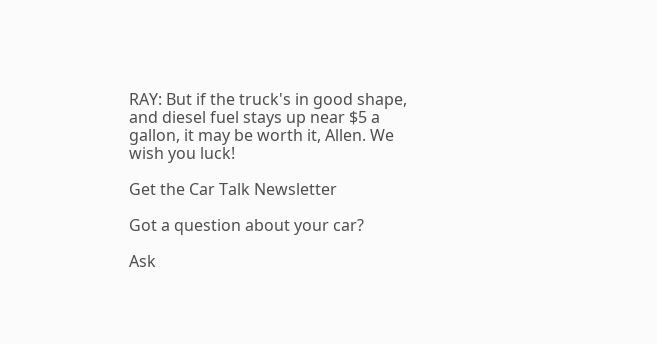RAY: But if the truck's in good shape, and diesel fuel stays up near $5 a gallon, it may be worth it, Allen. We wish you luck!

Get the Car Talk Newsletter

Got a question about your car?

Ask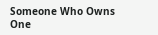Someone Who Owns One